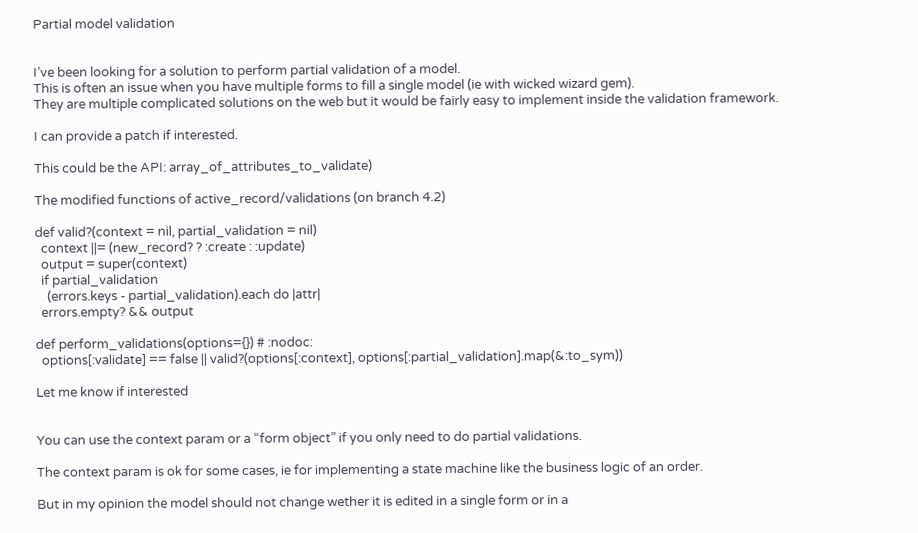Partial model validation


I’ve been looking for a solution to perform partial validation of a model.
This is often an issue when you have multiple forms to fill a single model (ie with wicked wizard gem).
They are multiple complicated solutions on the web but it would be fairly easy to implement inside the validation framework.

I can provide a patch if interested.

This could be the API: array_of_attributes_to_validate)

The modified functions of active_record/validations (on branch 4.2)

def valid?(context = nil, partial_validation = nil)
  context ||= (new_record? ? :create : :update)
  output = super(context)
  if partial_validation
    (errors.keys - partial_validation).each do |attr|
  errors.empty? && output

def perform_validations(options={}) # :nodoc:
  options[:validate] == false || valid?(options[:context], options[:partial_validation].map(&:to_sym))

Let me know if interested


You can use the context param or a “form object” if you only need to do partial validations.

The context param is ok for some cases, ie for implementing a state machine like the business logic of an order.

But in my opinion the model should not change wether it is edited in a single form or in a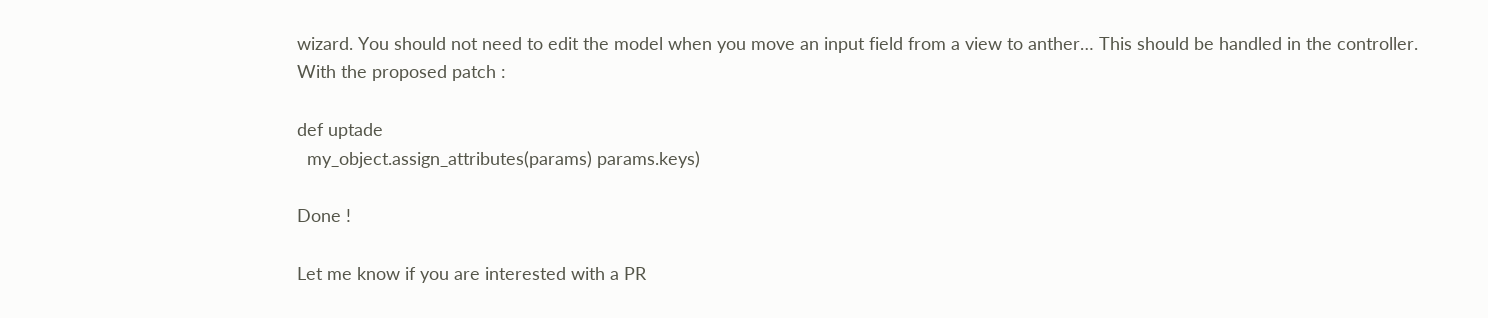wizard. You should not need to edit the model when you move an input field from a view to anther… This should be handled in the controller. With the proposed patch :

def uptade
  my_object.assign_attributes(params) params.keys)

Done !

Let me know if you are interested with a PR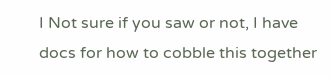I Not sure if you saw or not, I have docs for how to cobble this together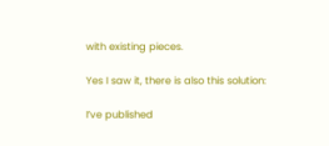with existing pieces.

Yes I saw it, there is also this solution:

I’ve published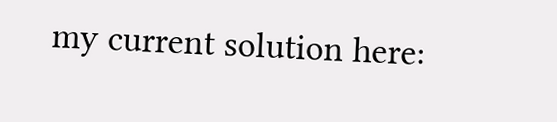my current solution here: